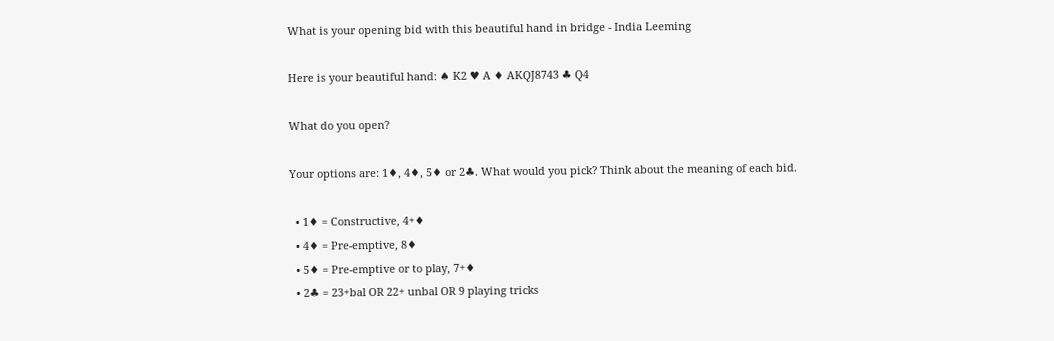What is your opening bid with this beautiful hand in bridge - India Leeming

Here is your beautiful hand: ♠ K2 ♥ A ♦ AKQJ8743 ♣ Q4

What do you open?

Your options are: 1♦, 4♦, 5♦ or 2♣. What would you pick? Think about the meaning of each bid.

  • 1♦ = Constructive, 4+♦
  • 4♦ = Pre-emptive, 8♦
  • 5♦ = Pre-emptive or to play, 7+♦
  • 2♣ = 23+bal OR 22+ unbal OR 9 playing tricks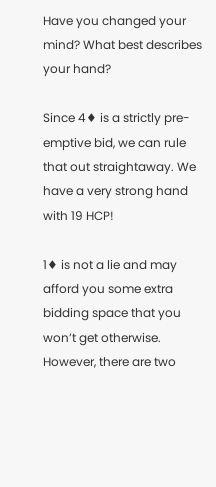Have you changed your mind? What best describes your hand?

Since 4♦ is a strictly pre-emptive bid, we can rule that out straightaway. We have a very strong hand with 19 HCP!

1♦ is not a lie and may afford you some extra bidding space that you won’t get otherwise. However, there are two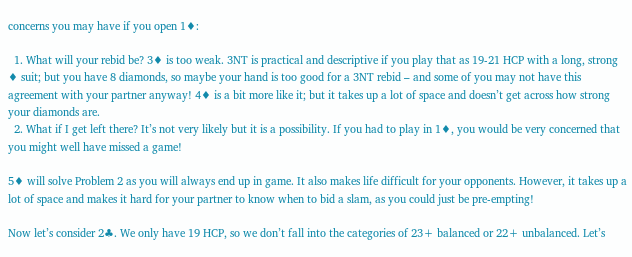concerns you may have if you open 1♦:

  1. What will your rebid be? 3♦ is too weak. 3NT is practical and descriptive if you play that as 19-21 HCP with a long, strong ♦ suit; but you have 8 diamonds, so maybe your hand is too good for a 3NT rebid – and some of you may not have this agreement with your partner anyway! 4♦ is a bit more like it; but it takes up a lot of space and doesn’t get across how strong your diamonds are.
  2. What if I get left there? It’s not very likely but it is a possibility. If you had to play in 1♦, you would be very concerned that you might well have missed a game!

5♦ will solve Problem 2 as you will always end up in game. It also makes life difficult for your opponents. However, it takes up a lot of space and makes it hard for your partner to know when to bid a slam, as you could just be pre-empting!

Now let’s consider 2♣. We only have 19 HCP, so we don’t fall into the categories of 23+ balanced or 22+ unbalanced. Let’s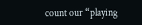count our “playing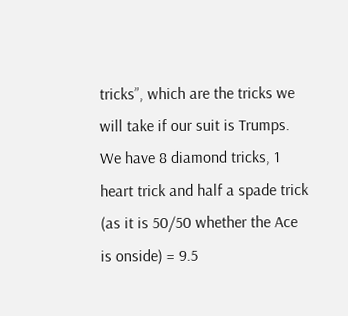tricks”, which are the tricks we will take if our suit is Trumps. We have 8 diamond tricks, 1 heart trick and half a spade trick (as it is 50/50 whether the Ace is onside) = 9.5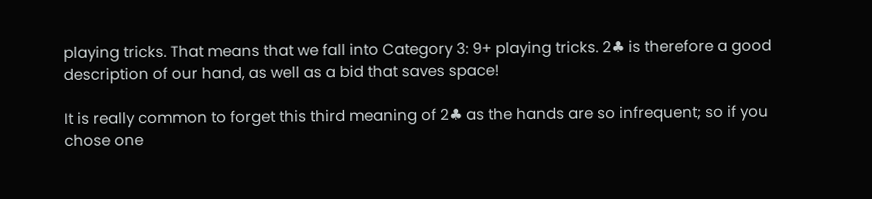playing tricks. That means that we fall into Category 3: 9+ playing tricks. 2♣ is therefore a good description of our hand, as well as a bid that saves space!

It is really common to forget this third meaning of 2♣ as the hands are so infrequent; so if you chose one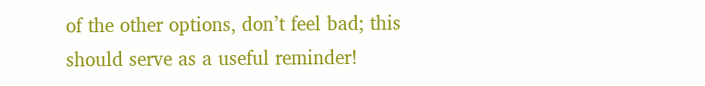of the other options, don’t feel bad; this should serve as a useful reminder!